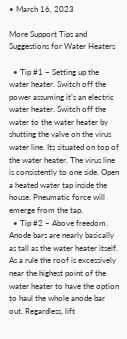• March 16, 2023

More Support Tips and Suggestions for Water Heaters

  • Tip #1 – Setting up the water heater. Switch off the power assuming it’s an electric water heater. Switch off the water to the water heater by shutting the valve on the virus water line. Its situated on top of the water heater. The virus line is consistently to one side. Open a heated water tap inside the house. Pneumatic force will emerge from the tap.
  • Tip #2 – Above freedom. Anode bars are nearly basically as tall as the water heater itself. As a rule the roof is excessively near the highest point of the water heater to have the option to haul the whole anode bar out. Regardless, lift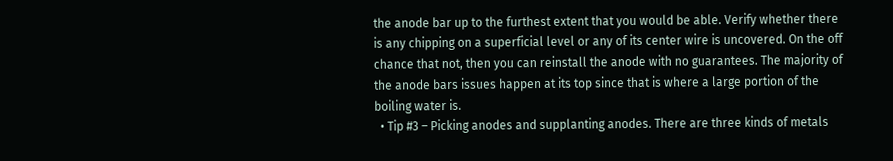the anode bar up to the furthest extent that you would be able. Verify whether there is any chipping on a superficial level or any of its center wire is uncovered. On the off chance that not, then you can reinstall the anode with no guarantees. The majority of the anode bars issues happen at its top since that is where a large portion of the boiling water is.
  • Tip #3 – Picking anodes and supplanting anodes. There are three kinds of metals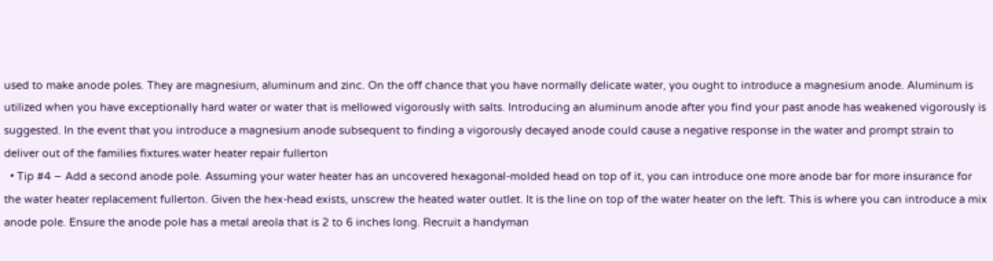used to make anode poles. They are magnesium, aluminum and zinc. On the off chance that you have normally delicate water, you ought to introduce a magnesium anode. Aluminum is utilized when you have exceptionally hard water or water that is mellowed vigorously with salts. Introducing an aluminum anode after you find your past anode has weakened vigorously is suggested. In the event that you introduce a magnesium anode subsequent to finding a vigorously decayed anode could cause a negative response in the water and prompt strain to deliver out of the families fixtures.water heater repair fullerton
  • Tip #4 – Add a second anode pole. Assuming your water heater has an uncovered hexagonal-molded head on top of it, you can introduce one more anode bar for more insurance for the water heater replacement fullerton. Given the hex-head exists, unscrew the heated water outlet. It is the line on top of the water heater on the left. This is where you can introduce a mix anode pole. Ensure the anode pole has a metal areola that is 2 to 6 inches long. Recruit a handyman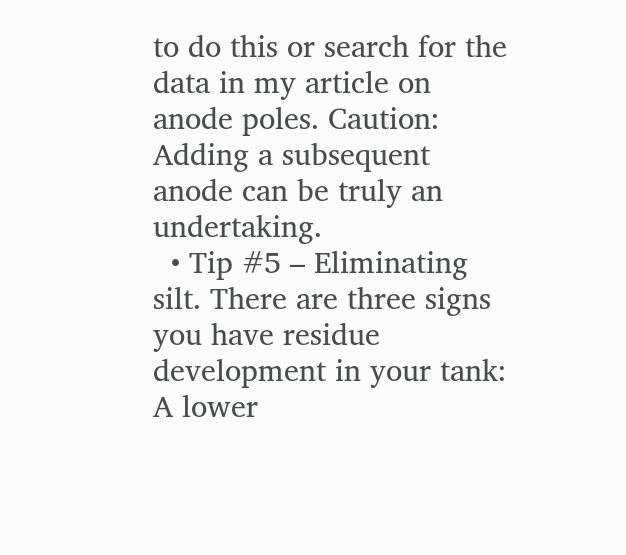to do this or search for the data in my article on anode poles. Caution: Adding a subsequent anode can be truly an undertaking.
  • Tip #5 – Eliminating silt. There are three signs you have residue development in your tank: A lower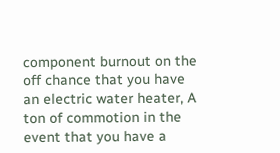component burnout on the off chance that you have an electric water heater, A ton of commotion in the event that you have a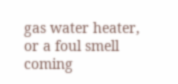gas water heater, or a foul smell coming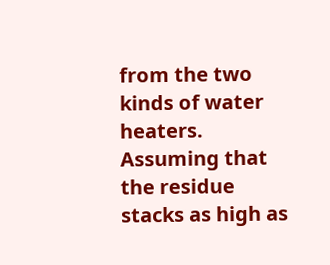from the two kinds of water heaters. Assuming that the residue stacks as high as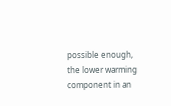possible enough, the lower warming component in an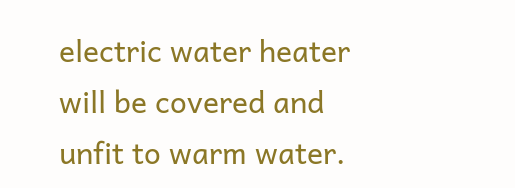electric water heater will be covered and unfit to warm water.